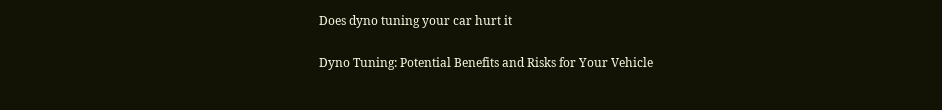Does dyno tuning your car hurt it

Dyno Tuning: Potential Benefits and Risks for Your Vehicle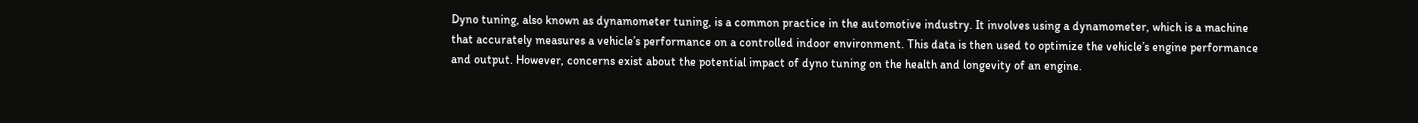Dyno tuning, also known as dynamometer tuning, is a common practice in the automotive industry. It involves using a dynamometer, which is a machine that accurately measures a vehicle’s performance on a controlled indoor environment. This data is then used to optimize the vehicle’s engine performance and output. However, concerns exist about the potential impact of dyno tuning on the health and longevity of an engine.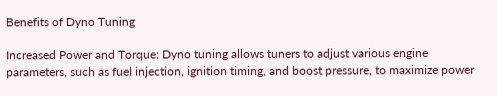Benefits of Dyno Tuning

Increased Power and Torque: Dyno tuning allows tuners to adjust various engine parameters, such as fuel injection, ignition timing, and boost pressure, to maximize power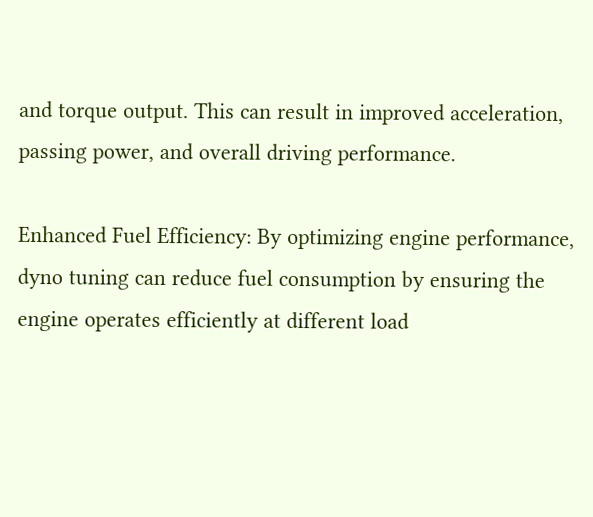and torque output. This can result in improved acceleration, passing power, and overall driving performance.

Enhanced Fuel Efficiency: By optimizing engine performance, dyno tuning can reduce fuel consumption by ensuring the engine operates efficiently at different load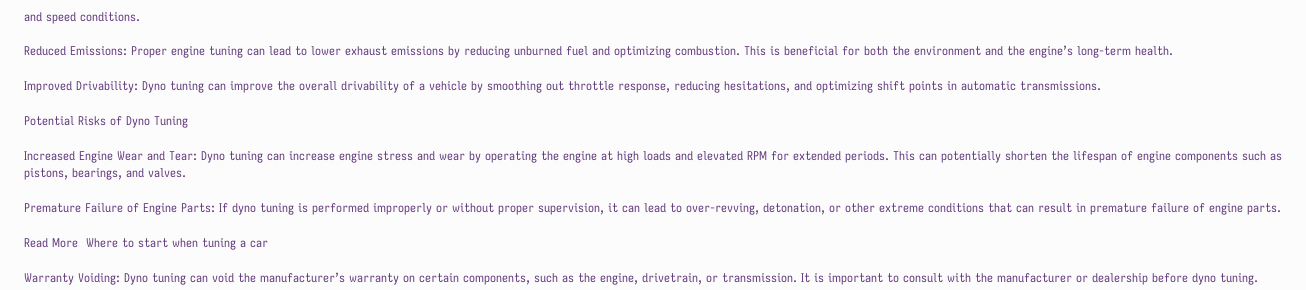and speed conditions.

Reduced Emissions: Proper engine tuning can lead to lower exhaust emissions by reducing unburned fuel and optimizing combustion. This is beneficial for both the environment and the engine’s long-term health.

Improved Drivability: Dyno tuning can improve the overall drivability of a vehicle by smoothing out throttle response, reducing hesitations, and optimizing shift points in automatic transmissions.

Potential Risks of Dyno Tuning

Increased Engine Wear and Tear: Dyno tuning can increase engine stress and wear by operating the engine at high loads and elevated RPM for extended periods. This can potentially shorten the lifespan of engine components such as pistons, bearings, and valves.

Premature Failure of Engine Parts: If dyno tuning is performed improperly or without proper supervision, it can lead to over-revving, detonation, or other extreme conditions that can result in premature failure of engine parts.

Read More  Where to start when tuning a car

Warranty Voiding: Dyno tuning can void the manufacturer’s warranty on certain components, such as the engine, drivetrain, or transmission. It is important to consult with the manufacturer or dealership before dyno tuning.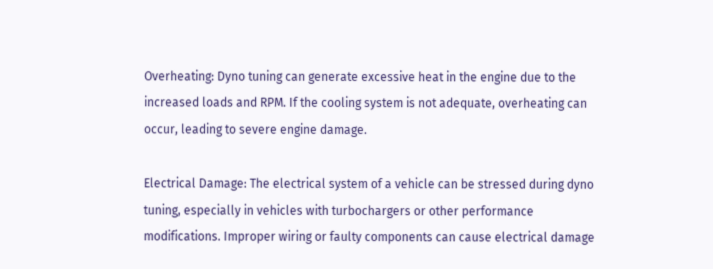Overheating: Dyno tuning can generate excessive heat in the engine due to the increased loads and RPM. If the cooling system is not adequate, overheating can occur, leading to severe engine damage.

Electrical Damage: The electrical system of a vehicle can be stressed during dyno tuning, especially in vehicles with turbochargers or other performance modifications. Improper wiring or faulty components can cause electrical damage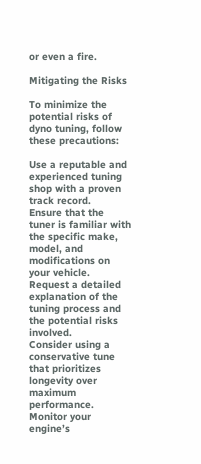or even a fire.

Mitigating the Risks

To minimize the potential risks of dyno tuning, follow these precautions:

Use a reputable and experienced tuning shop with a proven track record.
Ensure that the tuner is familiar with the specific make, model, and modifications on your vehicle.
Request a detailed explanation of the tuning process and the potential risks involved.
Consider using a conservative tune that prioritizes longevity over maximum performance.
Monitor your engine’s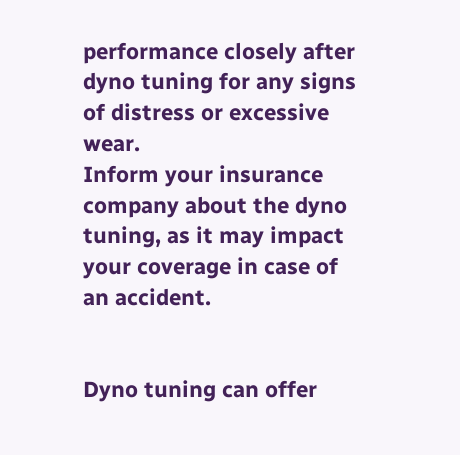performance closely after dyno tuning for any signs of distress or excessive wear.
Inform your insurance company about the dyno tuning, as it may impact your coverage in case of an accident.


Dyno tuning can offer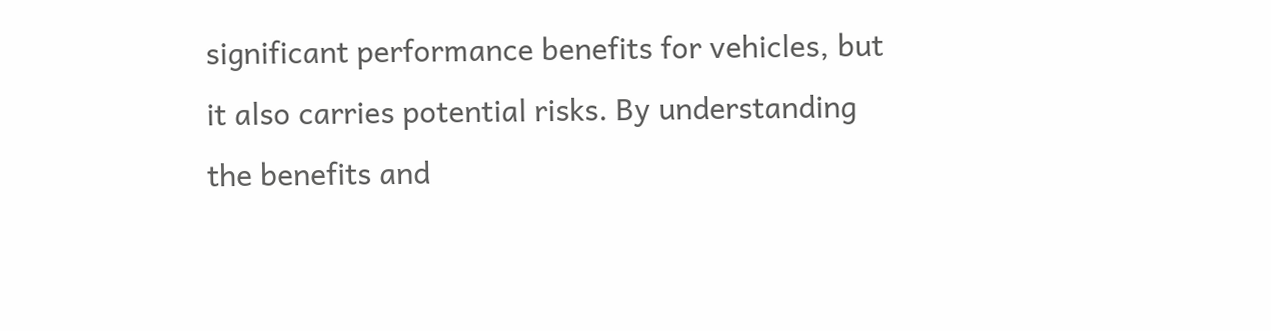significant performance benefits for vehicles, but it also carries potential risks. By understanding the benefits and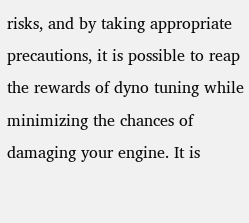risks, and by taking appropriate precautions, it is possible to reap the rewards of dyno tuning while minimizing the chances of damaging your engine. It is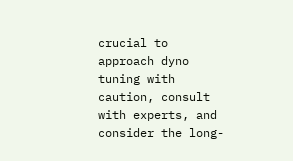crucial to approach dyno tuning with caution, consult with experts, and consider the long-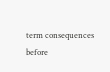term consequences before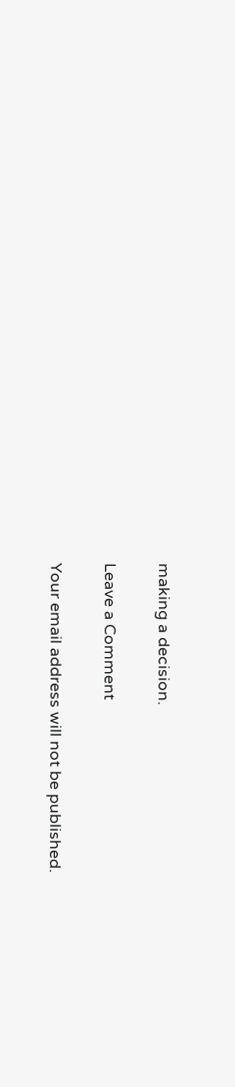making a decision.

Leave a Comment

Your email address will not be published.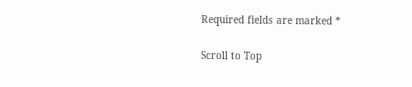Required fields are marked *

Scroll to Top